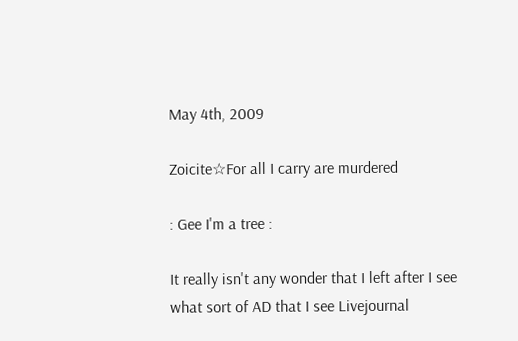May 4th, 2009

Zoicite☆For all I carry are murdered

: Gee I'm a tree :

It really isn't any wonder that I left after I see what sort of AD that I see Livejournal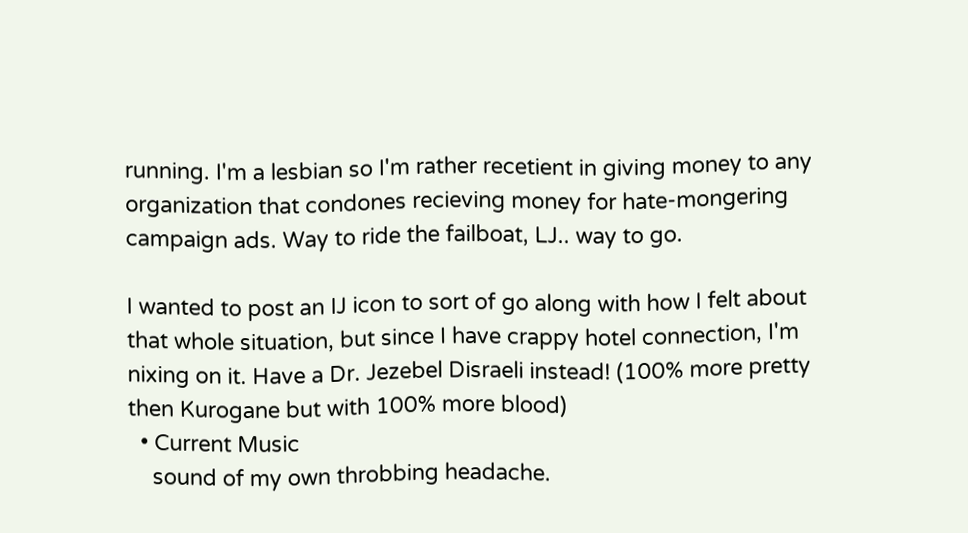running. I'm a lesbian so I'm rather recetient in giving money to any organization that condones recieving money for hate-mongering campaign ads. Way to ride the failboat, LJ.. way to go.

I wanted to post an IJ icon to sort of go along with how I felt about that whole situation, but since I have crappy hotel connection, I'm nixing on it. Have a Dr. Jezebel Disraeli instead! (100% more pretty then Kurogane but with 100% more blood)
  • Current Music
    sound of my own throbbing headache.